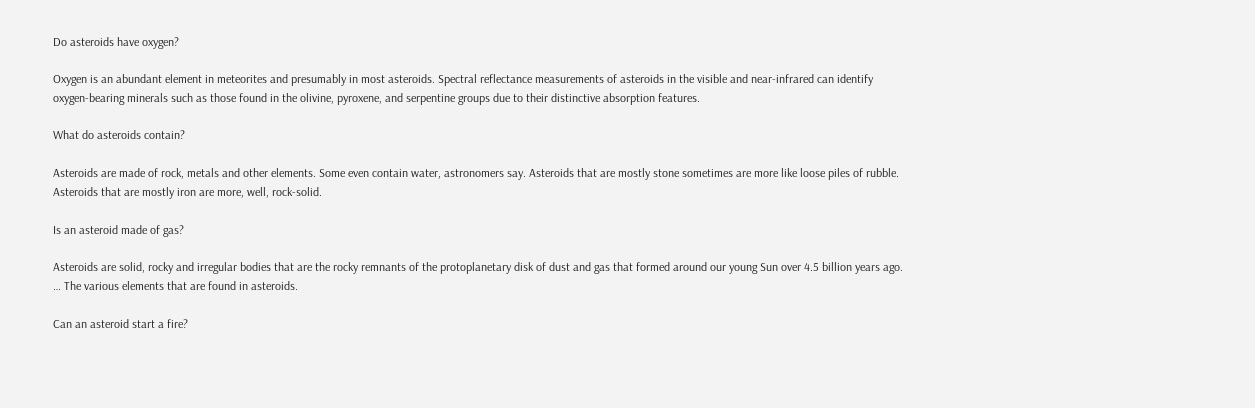Do asteroids have oxygen?

Oxygen is an abundant element in meteorites and presumably in most asteroids. Spectral reflectance measurements of asteroids in the visible and near-infrared can identify oxygen-bearing minerals such as those found in the olivine, pyroxene, and serpentine groups due to their distinctive absorption features.

What do asteroids contain?

Asteroids are made of rock, metals and other elements. Some even contain water, astronomers say. Asteroids that are mostly stone sometimes are more like loose piles of rubble. Asteroids that are mostly iron are more, well, rock-solid.

Is an asteroid made of gas?

Asteroids are solid, rocky and irregular bodies that are the rocky remnants of the protoplanetary disk of dust and gas that formed around our young Sun over 4.5 billion years ago. … The various elements that are found in asteroids.

Can an asteroid start a fire?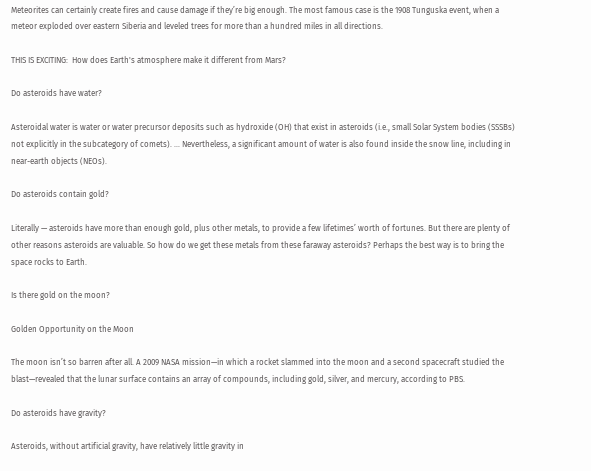Meteorites can certainly create fires and cause damage if they’re big enough. The most famous case is the 1908 Tunguska event, when a meteor exploded over eastern Siberia and leveled trees for more than a hundred miles in all directions.

THIS IS EXCITING:  How does Earth's atmosphere make it different from Mars?

Do asteroids have water?

Asteroidal water is water or water precursor deposits such as hydroxide (OH) that exist in asteroids (i.e., small Solar System bodies (SSSBs) not explicitly in the subcategory of comets). … Nevertheless, a significant amount of water is also found inside the snow line, including in near-earth objects (NEOs).

Do asteroids contain gold?

Literally — asteroids have more than enough gold, plus other metals, to provide a few lifetimes’ worth of fortunes. But there are plenty of other reasons asteroids are valuable. So how do we get these metals from these faraway asteroids? Perhaps the best way is to bring the space rocks to Earth.

Is there gold on the moon?

Golden Opportunity on the Moon

The moon isn’t so barren after all. A 2009 NASA mission—in which a rocket slammed into the moon and a second spacecraft studied the blast—revealed that the lunar surface contains an array of compounds, including gold, silver, and mercury, according to PBS.

Do asteroids have gravity?

Asteroids, without artificial gravity, have relatively little gravity in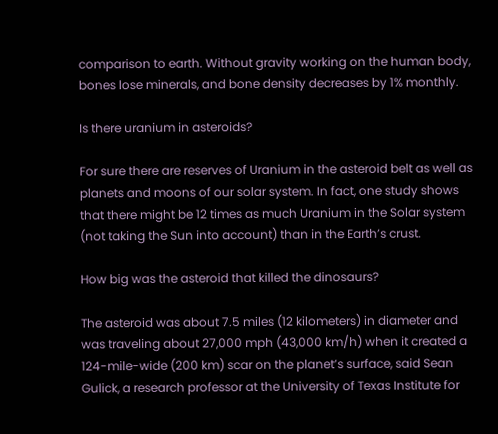comparison to earth. Without gravity working on the human body, bones lose minerals, and bone density decreases by 1% monthly.

Is there uranium in asteroids?

For sure there are reserves of Uranium in the asteroid belt as well as planets and moons of our solar system. In fact, one study shows that there might be 12 times as much Uranium in the Solar system (not taking the Sun into account) than in the Earth’s crust.

How big was the asteroid that killed the dinosaurs?

The asteroid was about 7.5 miles (12 kilometers) in diameter and was traveling about 27,000 mph (43,000 km/h) when it created a 124-mile-wide (200 km) scar on the planet’s surface, said Sean Gulick, a research professor at the University of Texas Institute for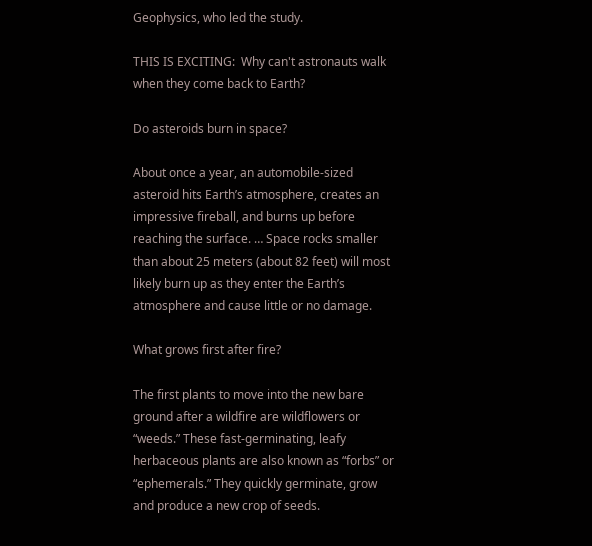Geophysics, who led the study.

THIS IS EXCITING:  Why can't astronauts walk when they come back to Earth?

Do asteroids burn in space?

About once a year, an automobile-sized asteroid hits Earth’s atmosphere, creates an impressive fireball, and burns up before reaching the surface. … Space rocks smaller than about 25 meters (about 82 feet) will most likely burn up as they enter the Earth’s atmosphere and cause little or no damage.

What grows first after fire?

The first plants to move into the new bare ground after a wildfire are wildflowers or “weeds.” These fast-germinating, leafy herbaceous plants are also known as “forbs” or “ephemerals.” They quickly germinate, grow and produce a new crop of seeds.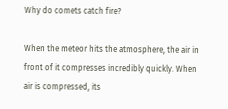Why do comets catch fire?

When the meteor hits the atmosphere, the air in front of it compresses incredibly quickly. When air is compressed, its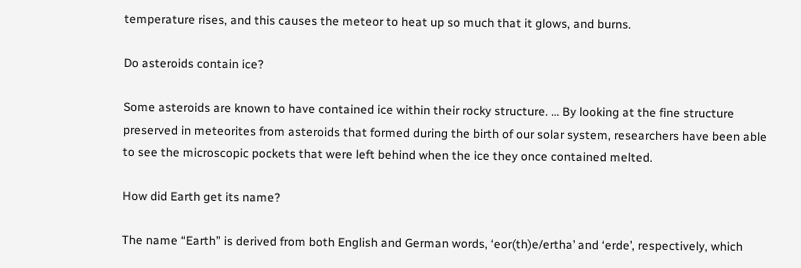temperature rises, and this causes the meteor to heat up so much that it glows, and burns.

Do asteroids contain ice?

Some asteroids are known to have contained ice within their rocky structure. … By looking at the fine structure preserved in meteorites from asteroids that formed during the birth of our solar system, researchers have been able to see the microscopic pockets that were left behind when the ice they once contained melted.

How did Earth get its name?

The name “Earth” is derived from both English and German words, ‘eor(th)e/ertha’ and ‘erde’, respectively, which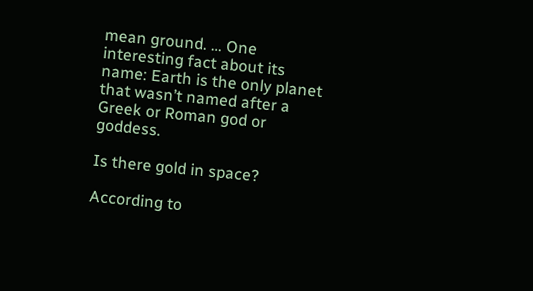mean ground. … One interesting fact about its name: Earth is the only planet that wasn’t named after a Greek or Roman god or goddess.

Is there gold in space?

According to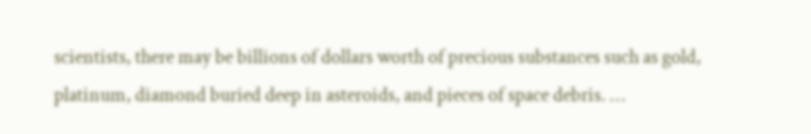scientists, there may be billions of dollars worth of precious substances such as gold, platinum, diamond buried deep in asteroids, and pieces of space debris. …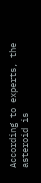According to experts, the asteroid is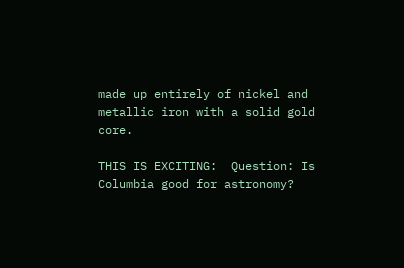made up entirely of nickel and metallic iron with a solid gold core.

THIS IS EXCITING:  Question: Is Columbia good for astronomy?